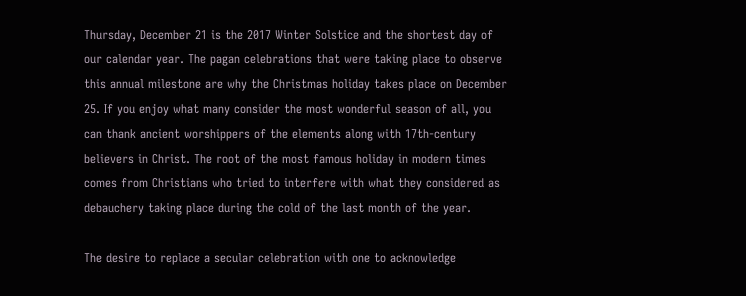Thursday, December 21 is the 2017 Winter Solstice and the shortest day of our calendar year. The pagan celebrations that were taking place to observe this annual milestone are why the Christmas holiday takes place on December 25. If you enjoy what many consider the most wonderful season of all, you can thank ancient worshippers of the elements along with 17th-century believers in Christ. The root of the most famous holiday in modern times comes from Christians who tried to interfere with what they considered as debauchery taking place during the cold of the last month of the year.

The desire to replace a secular celebration with one to acknowledge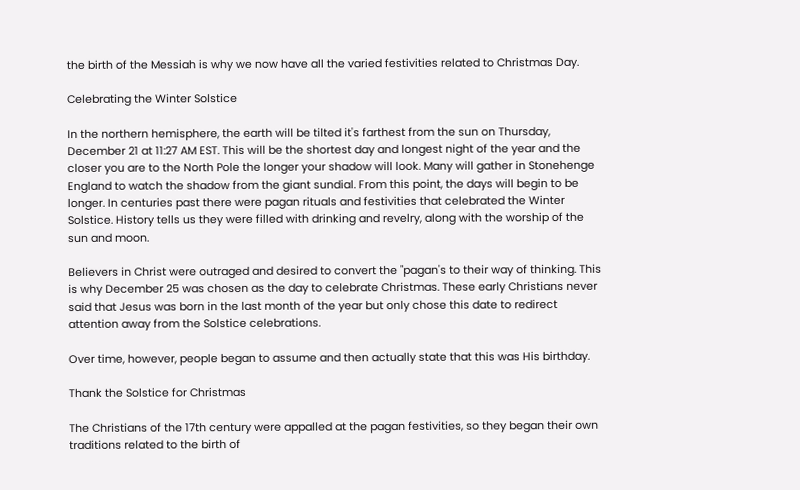the birth of the Messiah is why we now have all the varied festivities related to Christmas Day.

Celebrating the Winter Solstice

In the northern hemisphere, the earth will be tilted it's farthest from the sun on Thursday, December 21 at 11:27 AM EST. This will be the shortest day and longest night of the year and the closer you are to the North Pole the longer your shadow will look. Many will gather in Stonehenge England to watch the shadow from the giant sundial. From this point, the days will begin to be longer. In centuries past there were pagan rituals and festivities that celebrated the Winter Solstice. History tells us they were filled with drinking and revelry, along with the worship of the sun and moon.

Believers in Christ were outraged and desired to convert the "pagan's to their way of thinking. This is why December 25 was chosen as the day to celebrate Christmas. These early Christians never said that Jesus was born in the last month of the year but only chose this date to redirect attention away from the Solstice celebrations.

Over time, however, people began to assume and then actually state that this was His birthday.

Thank the Solstice for Christmas

The Christians of the 17th century were appalled at the pagan festivities, so they began their own traditions related to the birth of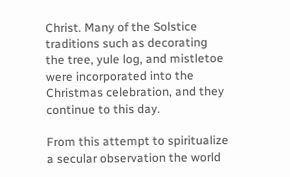Christ. Many of the Solstice traditions such as decorating the tree, yule log, and mistletoe were incorporated into the Christmas celebration, and they continue to this day.

From this attempt to spiritualize a secular observation the world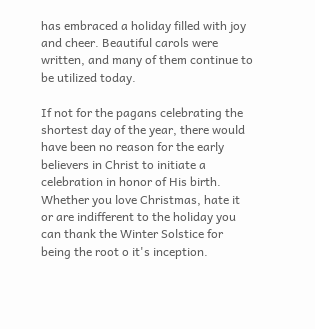has embraced a holiday filled with joy and cheer. Beautiful carols were written, and many of them continue to be utilized today.

If not for the pagans celebrating the shortest day of the year, there would have been no reason for the early believers in Christ to initiate a celebration in honor of His birth. Whether you love Christmas, hate it or are indifferent to the holiday you can thank the Winter Solstice for being the root o it's inception.